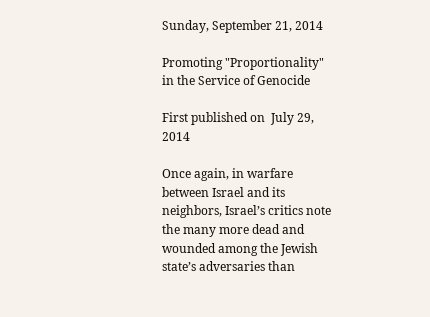Sunday, September 21, 2014

Promoting "Proportionality" in the Service of Genocide

First published on  July 29, 2014

Once again, in warfare between Israel and its neighbors, Israel’s critics note the many more dead and wounded among the Jewish state’s adversaries than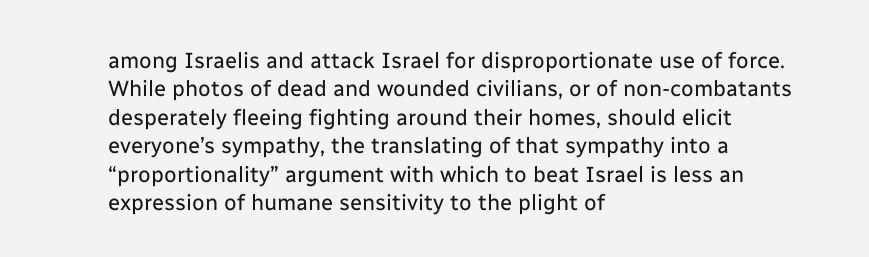among Israelis and attack Israel for disproportionate use of force. While photos of dead and wounded civilians, or of non-combatants desperately fleeing fighting around their homes, should elicit everyone’s sympathy, the translating of that sympathy into a “proportionality” argument with which to beat Israel is less an expression of humane sensitivity to the plight of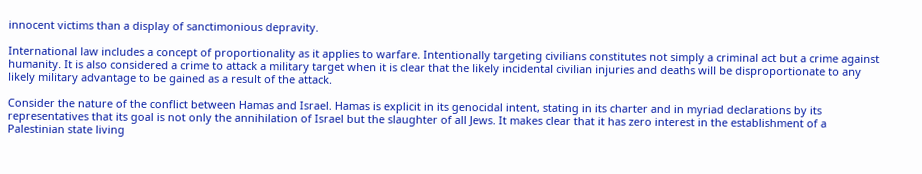innocent victims than a display of sanctimonious depravity.

International law includes a concept of proportionality as it applies to warfare. Intentionally targeting civilians constitutes not simply a criminal act but a crime against humanity. It is also considered a crime to attack a military target when it is clear that the likely incidental civilian injuries and deaths will be disproportionate to any likely military advantage to be gained as a result of the attack.

Consider the nature of the conflict between Hamas and Israel. Hamas is explicit in its genocidal intent, stating in its charter and in myriad declarations by its representatives that its goal is not only the annihilation of Israel but the slaughter of all Jews. It makes clear that it has zero interest in the establishment of a Palestinian state living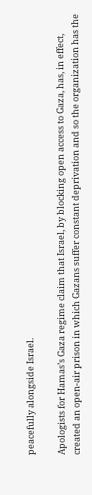peacefully alongside Israel.

Apologists for Hamas’s Gaza regime claim that Israel, by blocking open access to Gaza, has, in effect, created an open-air prison in which Gazans suffer constant deprivation and so the organization has the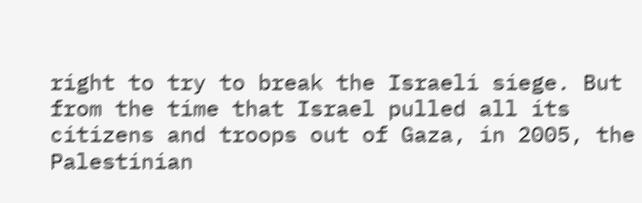right to try to break the Israeli siege. But from the time that Israel pulled all its citizens and troops out of Gaza, in 2005, the Palestinian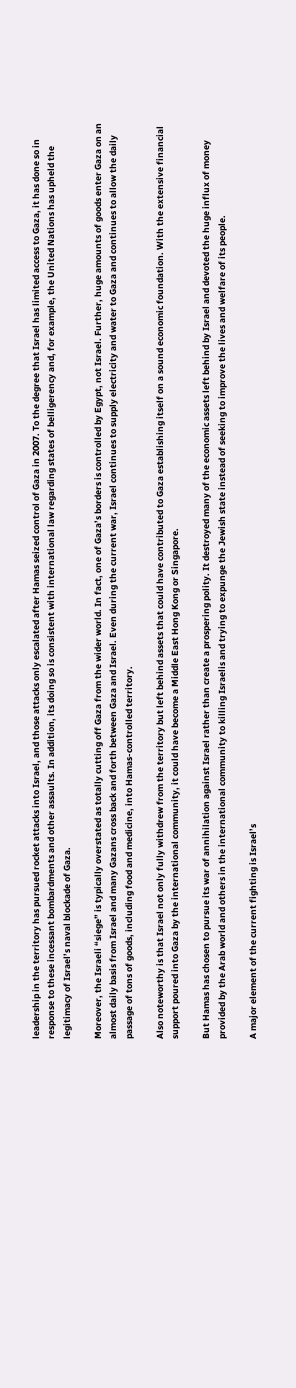leadership in the territory has pursued rocket attacks into Israel, and those attacks only escalated after Hamas seized control of Gaza in 2007. To the degree that Israel has limited access to Gaza, it has done so in response to these incessant bombardments and other assaults. In addition, its doing so is consistent with international law regarding states of belligerency and, for example, the United Nations has upheld the legitimacy of Israel’s naval blockade of Gaza.

Moreover, the Israeli “siege” is typically overstated as totally cutting off Gaza from the wider world. In fact, one of Gaza’s borders is controlled by Egypt, not Israel. Further, huge amounts of goods enter Gaza on an almost daily basis from Israel and many Gazans cross back and forth between Gaza and Israel. Even during the current war, Israel continues to supply electricity and water to Gaza and continues to allow the daily passage of tons of goods, including food and medicine, into Hamas-controlled territory.

Also noteworthy is that Israel not only fully withdrew from the territory but left behind assets that could have contributed to Gaza establishing itself on a sound economic foundation. With the extensive financial support poured into Gaza by the international community, it could have become a Middle East Hong Kong or Singapore.

But Hamas has chosen to pursue its war of annihilation against Israel rather than create a prospering polity. It destroyed many of the economic assets left behind by Israel and devoted the huge influx of money provided by the Arab world and others in the international community to killing Israelis and trying to expunge the Jewish state instead of seeking to improve the lives and welfare of its people.

A major element of the current fighting is Israel’s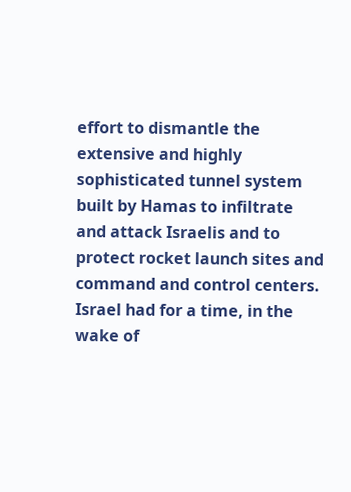effort to dismantle the extensive and highly sophisticated tunnel system built by Hamas to infiltrate and attack Israelis and to protect rocket launch sites and command and control centers. Israel had for a time, in the wake of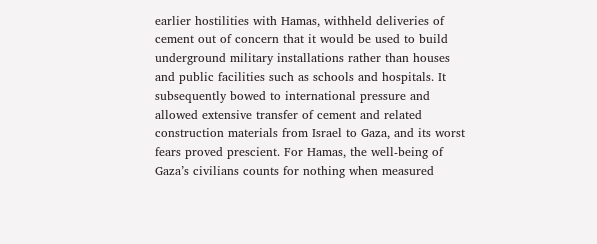earlier hostilities with Hamas, withheld deliveries of cement out of concern that it would be used to build underground military installations rather than houses and public facilities such as schools and hospitals. It subsequently bowed to international pressure and allowed extensive transfer of cement and related construction materials from Israel to Gaza, and its worst fears proved prescient. For Hamas, the well-being of Gaza’s civilians counts for nothing when measured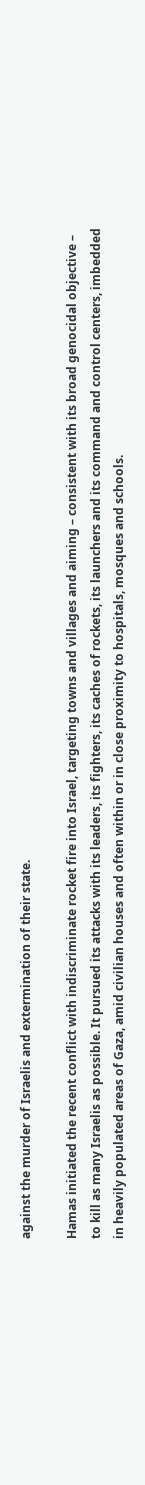against the murder of Israelis and extermination of their state.

Hamas initiated the recent conflict with indiscriminate rocket fire into Israel, targeting towns and villages and aiming – consistent with its broad genocidal objective – to kill as many Israelis as possible. It pursued its attacks with its leaders, its fighters, its caches of rockets, its launchers and its command and control centers, imbedded in heavily populated areas of Gaza, amid civilian houses and often within or in close proximity to hospitals, mosques and schools.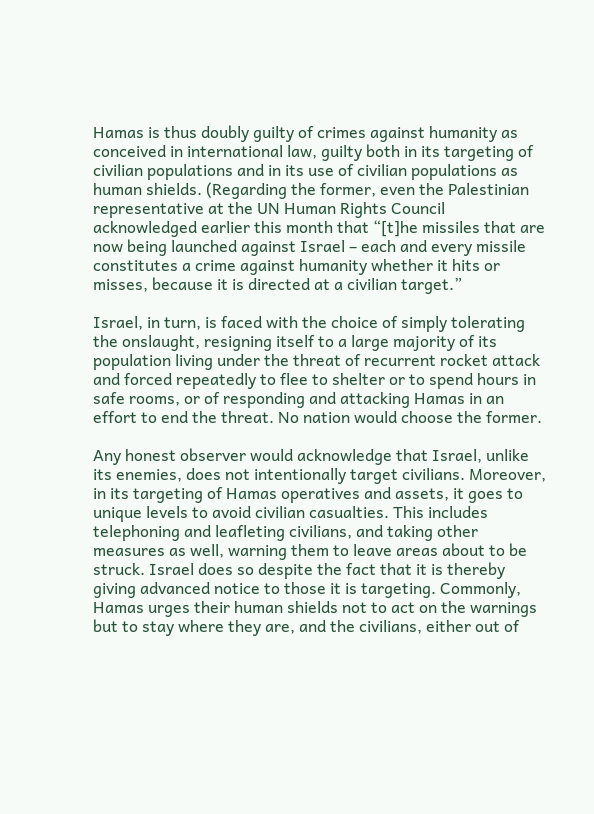Hamas is thus doubly guilty of crimes against humanity as conceived in international law, guilty both in its targeting of civilian populations and in its use of civilian populations as human shields. (Regarding the former, even the Palestinian representative at the UN Human Rights Council acknowledged earlier this month that “[t]he missiles that are now being launched against Israel – each and every missile constitutes a crime against humanity whether it hits or misses, because it is directed at a civilian target.”

Israel, in turn, is faced with the choice of simply tolerating the onslaught, resigning itself to a large majority of its population living under the threat of recurrent rocket attack and forced repeatedly to flee to shelter or to spend hours in safe rooms, or of responding and attacking Hamas in an effort to end the threat. No nation would choose the former.

Any honest observer would acknowledge that Israel, unlike its enemies, does not intentionally target civilians. Moreover, in its targeting of Hamas operatives and assets, it goes to unique levels to avoid civilian casualties. This includes telephoning and leafleting civilians, and taking other measures as well, warning them to leave areas about to be struck. Israel does so despite the fact that it is thereby giving advanced notice to those it is targeting. Commonly, Hamas urges their human shields not to act on the warnings but to stay where they are, and the civilians, either out of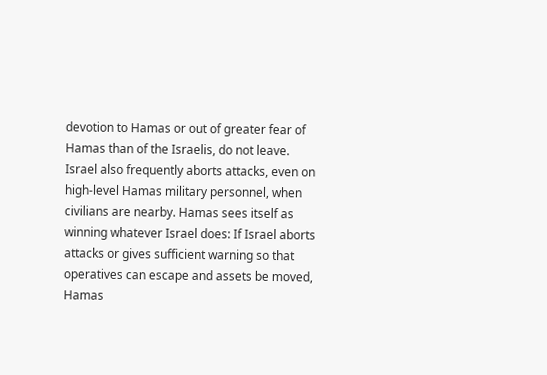devotion to Hamas or out of greater fear of Hamas than of the Israelis, do not leave. Israel also frequently aborts attacks, even on high-level Hamas military personnel, when civilians are nearby. Hamas sees itself as winning whatever Israel does: If Israel aborts attacks or gives sufficient warning so that operatives can escape and assets be moved, Hamas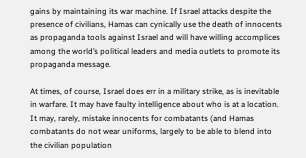gains by maintaining its war machine. If Israel attacks despite the presence of civilians, Hamas can cynically use the death of innocents as propaganda tools against Israel and will have willing accomplices among the world’s political leaders and media outlets to promote its propaganda message.

At times, of course, Israel does err in a military strike, as is inevitable in warfare. It may have faulty intelligence about who is at a location. It may, rarely, mistake innocents for combatants (and Hamas combatants do not wear uniforms, largely to be able to blend into the civilian population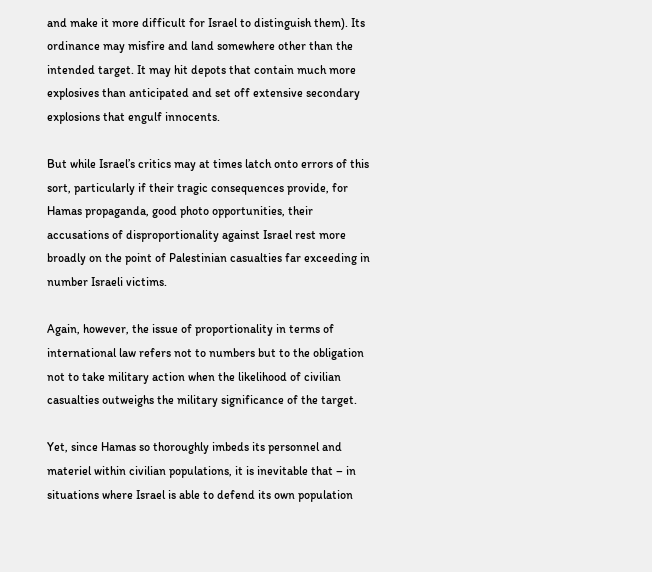and make it more difficult for Israel to distinguish them). Its ordinance may misfire and land somewhere other than the intended target. It may hit depots that contain much more explosives than anticipated and set off extensive secondary explosions that engulf innocents.

But while Israel’s critics may at times latch onto errors of this sort, particularly if their tragic consequences provide, for Hamas propaganda, good photo opportunities, their accusations of disproportionality against Israel rest more broadly on the point of Palestinian casualties far exceeding in number Israeli victims.

Again, however, the issue of proportionality in terms of international law refers not to numbers but to the obligation not to take military action when the likelihood of civilian casualties outweighs the military significance of the target.

Yet, since Hamas so thoroughly imbeds its personnel and materiel within civilian populations, it is inevitable that – in situations where Israel is able to defend its own population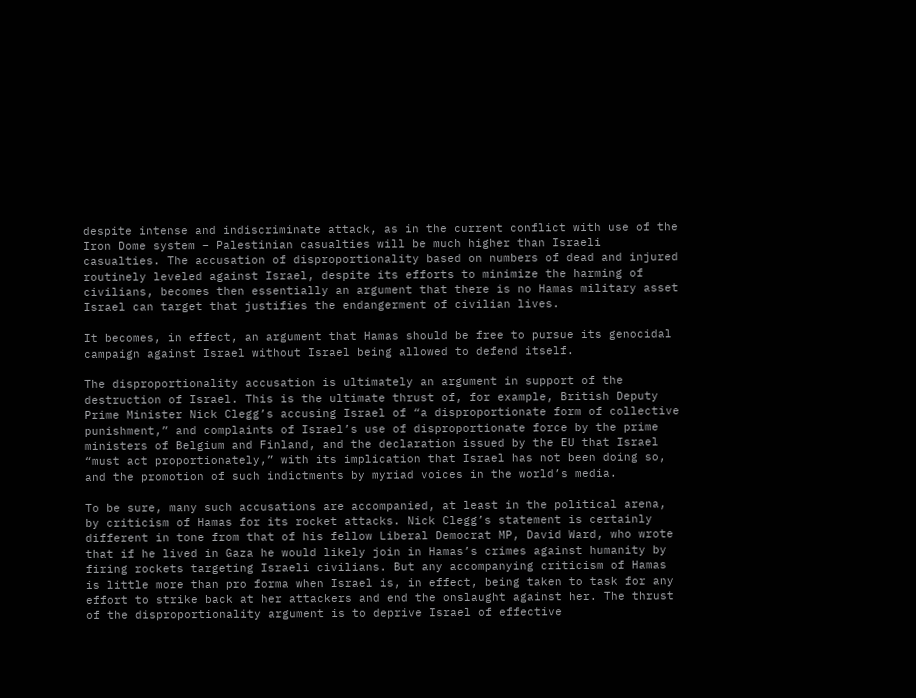despite intense and indiscriminate attack, as in the current conflict with use of the Iron Dome system – Palestinian casualties will be much higher than Israeli casualties. The accusation of disproportionality based on numbers of dead and injured routinely leveled against Israel, despite its efforts to minimize the harming of civilians, becomes then essentially an argument that there is no Hamas military asset Israel can target that justifies the endangerment of civilian lives.

It becomes, in effect, an argument that Hamas should be free to pursue its genocidal campaign against Israel without Israel being allowed to defend itself.

The disproportionality accusation is ultimately an argument in support of the destruction of Israel. This is the ultimate thrust of, for example, British Deputy Prime Minister Nick Clegg’s accusing Israel of “a disproportionate form of collective punishment,” and complaints of Israel’s use of disproportionate force by the prime ministers of Belgium and Finland, and the declaration issued by the EU that Israel “must act proportionately,” with its implication that Israel has not been doing so, and the promotion of such indictments by myriad voices in the world’s media.

To be sure, many such accusations are accompanied, at least in the political arena, by criticism of Hamas for its rocket attacks. Nick Clegg’s statement is certainly different in tone from that of his fellow Liberal Democrat MP, David Ward, who wrote that if he lived in Gaza he would likely join in Hamas’s crimes against humanity by firing rockets targeting Israeli civilians. But any accompanying criticism of Hamas is little more than pro forma when Israel is, in effect, being taken to task for any effort to strike back at her attackers and end the onslaught against her. The thrust of the disproportionality argument is to deprive Israel of effective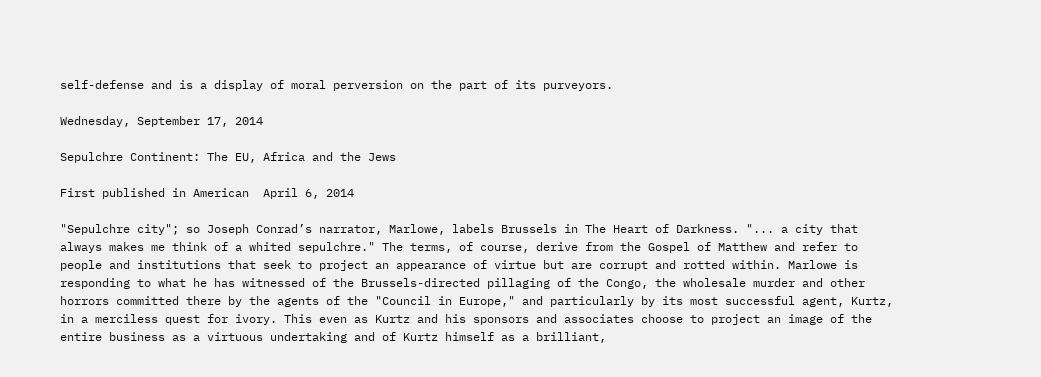self-defense and is a display of moral perversion on the part of its purveyors.

Wednesday, September 17, 2014

Sepulchre Continent: The EU, Africa and the Jews

First published in American  April 6, 2014

"Sepulchre city"; so Joseph Conrad’s narrator, Marlowe, labels Brussels in The Heart of Darkness. "... a city that always makes me think of a whited sepulchre." The terms, of course, derive from the Gospel of Matthew and refer to people and institutions that seek to project an appearance of virtue but are corrupt and rotted within. Marlowe is responding to what he has witnessed of the Brussels-directed pillaging of the Congo, the wholesale murder and other horrors committed there by the agents of the "Council in Europe," and particularly by its most successful agent, Kurtz, in a merciless quest for ivory. This even as Kurtz and his sponsors and associates choose to project an image of the entire business as a virtuous undertaking and of Kurtz himself as a brilliant,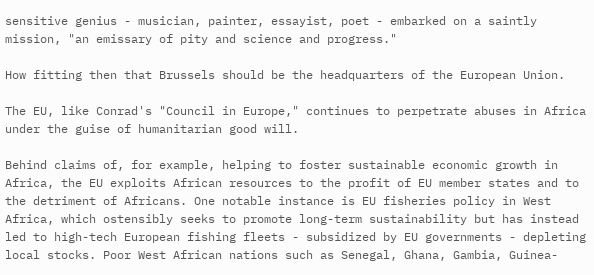sensitive genius - musician, painter, essayist, poet - embarked on a saintly mission, "an emissary of pity and science and progress."

How fitting then that Brussels should be the headquarters of the European Union.

The EU, like Conrad's "Council in Europe," continues to perpetrate abuses in Africa under the guise of humanitarian good will.

Behind claims of, for example, helping to foster sustainable economic growth in Africa, the EU exploits African resources to the profit of EU member states and to the detriment of Africans. One notable instance is EU fisheries policy in West Africa, which ostensibly seeks to promote long-term sustainability but has instead led to high-tech European fishing fleets - subsidized by EU governments - depleting local stocks. Poor West African nations such as Senegal, Ghana, Gambia, Guinea-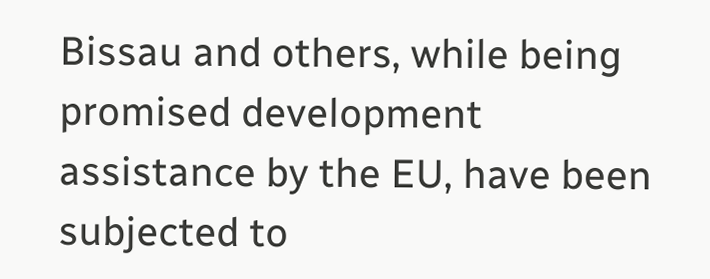Bissau and others, while being promised development assistance by the EU, have been subjected to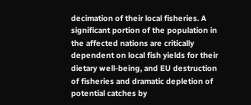decimation of their local fisheries. A significant portion of the population in the affected nations are critically dependent on local fish yields for their dietary well-being, and EU destruction of fisheries and dramatic depletion of potential catches by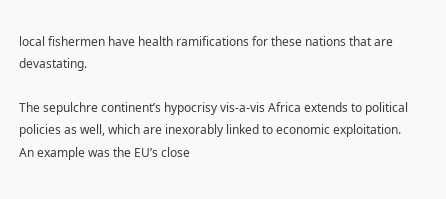local fishermen have health ramifications for these nations that are devastating.

The sepulchre continent’s hypocrisy vis-a-vis Africa extends to political policies as well, which are inexorably linked to economic exploitation. An example was the EU’s close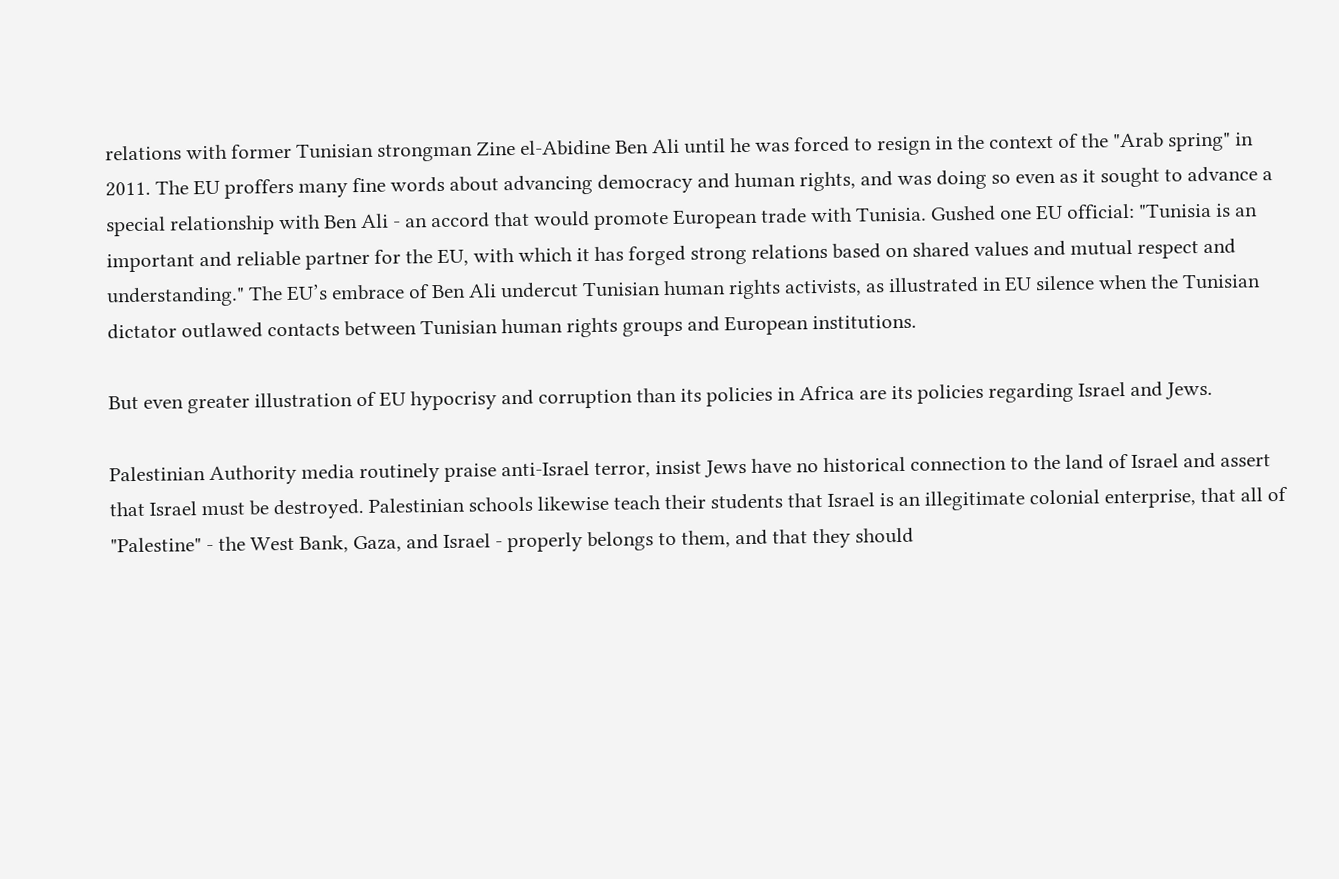relations with former Tunisian strongman Zine el-Abidine Ben Ali until he was forced to resign in the context of the "Arab spring" in 2011. The EU proffers many fine words about advancing democracy and human rights, and was doing so even as it sought to advance a special relationship with Ben Ali - an accord that would promote European trade with Tunisia. Gushed one EU official: "Tunisia is an important and reliable partner for the EU, with which it has forged strong relations based on shared values and mutual respect and understanding." The EU’s embrace of Ben Ali undercut Tunisian human rights activists, as illustrated in EU silence when the Tunisian dictator outlawed contacts between Tunisian human rights groups and European institutions.

But even greater illustration of EU hypocrisy and corruption than its policies in Africa are its policies regarding Israel and Jews.

Palestinian Authority media routinely praise anti-Israel terror, insist Jews have no historical connection to the land of Israel and assert that Israel must be destroyed. Palestinian schools likewise teach their students that Israel is an illegitimate colonial enterprise, that all of "Palestine" - the West Bank, Gaza, and Israel - properly belongs to them, and that they should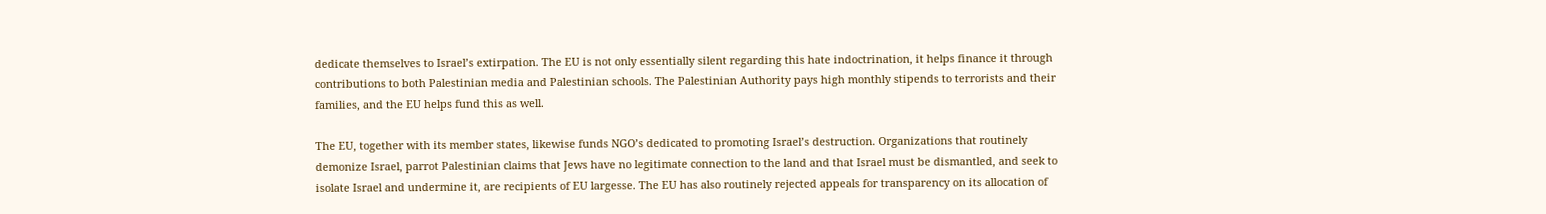dedicate themselves to Israel’s extirpation. The EU is not only essentially silent regarding this hate indoctrination, it helps finance it through contributions to both Palestinian media and Palestinian schools. The Palestinian Authority pays high monthly stipends to terrorists and their families, and the EU helps fund this as well.

The EU, together with its member states, likewise funds NGO’s dedicated to promoting Israel’s destruction. Organizations that routinely demonize Israel, parrot Palestinian claims that Jews have no legitimate connection to the land and that Israel must be dismantled, and seek to isolate Israel and undermine it, are recipients of EU largesse. The EU has also routinely rejected appeals for transparency on its allocation of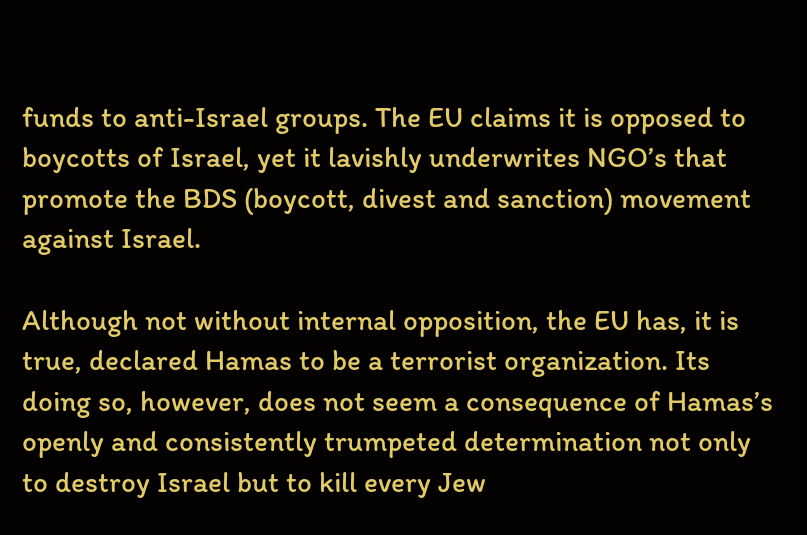funds to anti-Israel groups. The EU claims it is opposed to boycotts of Israel, yet it lavishly underwrites NGO’s that promote the BDS (boycott, divest and sanction) movement against Israel.

Although not without internal opposition, the EU has, it is true, declared Hamas to be a terrorist organization. Its doing so, however, does not seem a consequence of Hamas’s openly and consistently trumpeted determination not only to destroy Israel but to kill every Jew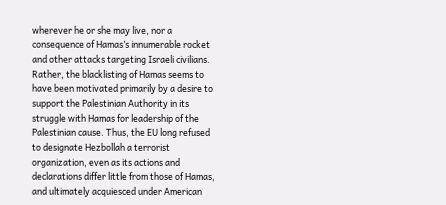wherever he or she may live, nor a consequence of Hamas’s innumerable rocket and other attacks targeting Israeli civilians. Rather, the blacklisting of Hamas seems to have been motivated primarily by a desire to support the Palestinian Authority in its struggle with Hamas for leadership of the Palestinian cause. Thus, the EU long refused to designate Hezbollah a terrorist organization, even as its actions and declarations differ little from those of Hamas, and ultimately acquiesced under American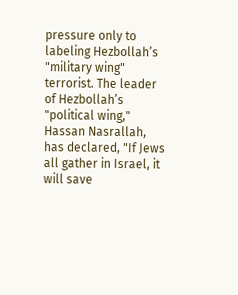pressure only to labeling Hezbollah’s "military wing" terrorist. The leader of Hezbollah’s "political wing," Hassan Nasrallah, has declared, "If Jews all gather in Israel, it will save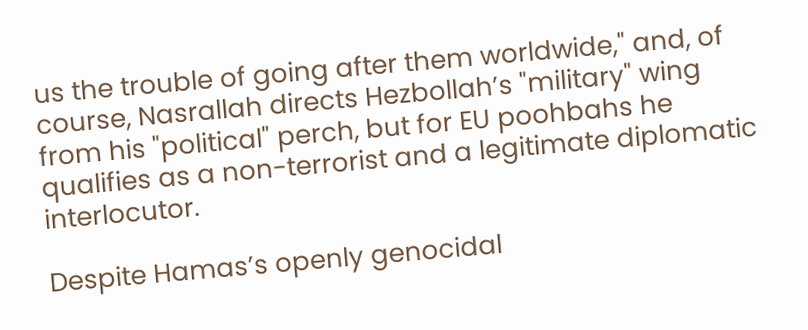us the trouble of going after them worldwide," and, of course, Nasrallah directs Hezbollah’s "military" wing from his "political" perch, but for EU poohbahs he qualifies as a non-terrorist and a legitimate diplomatic interlocutor.

Despite Hamas’s openly genocidal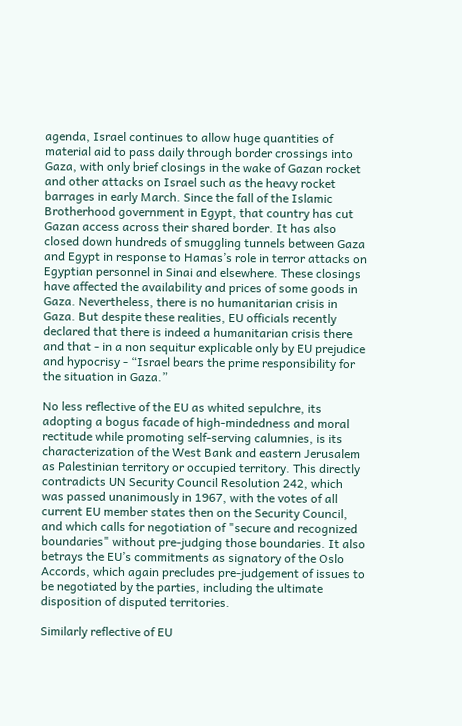agenda, Israel continues to allow huge quantities of material aid to pass daily through border crossings into Gaza, with only brief closings in the wake of Gazan rocket and other attacks on Israel such as the heavy rocket barrages in early March. Since the fall of the Islamic Brotherhood government in Egypt, that country has cut Gazan access across their shared border. It has also closed down hundreds of smuggling tunnels between Gaza and Egypt in response to Hamas’s role in terror attacks on Egyptian personnel in Sinai and elsewhere. These closings have affected the availability and prices of some goods in Gaza. Nevertheless, there is no humanitarian crisis in Gaza. But despite these realities, EU officials recently declared that there is indeed a humanitarian crisis there and that - in a non sequitur explicable only by EU prejudice and hypocrisy - “Israel bears the prime responsibility for the situation in Gaza.”

No less reflective of the EU as whited sepulchre, its adopting a bogus facade of high-mindedness and moral rectitude while promoting self-serving calumnies, is its characterization of the West Bank and eastern Jerusalem as Palestinian territory or occupied territory. This directly contradicts UN Security Council Resolution 242, which was passed unanimously in 1967, with the votes of all current EU member states then on the Security Council, and which calls for negotiation of "secure and recognized boundaries" without pre-judging those boundaries. It also betrays the EU’s commitments as signatory of the Oslo Accords, which again precludes pre-judgement of issues to be negotiated by the parties, including the ultimate disposition of disputed territories.

Similarly reflective of EU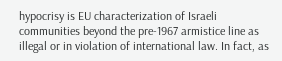hypocrisy is EU characterization of Israeli communities beyond the pre-1967 armistice line as illegal or in violation of international law. In fact, as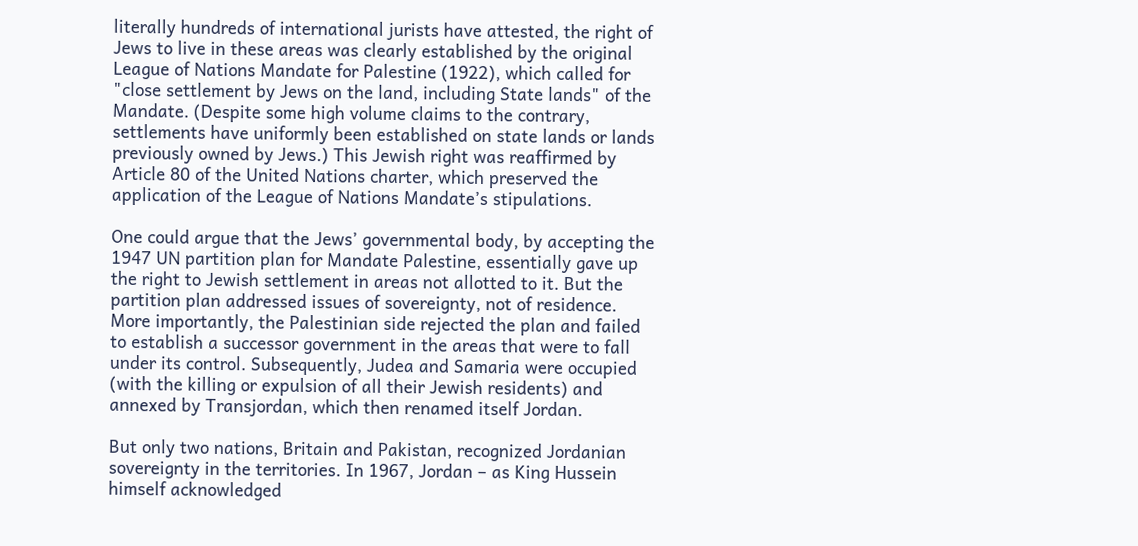literally hundreds of international jurists have attested, the right of Jews to live in these areas was clearly established by the original League of Nations Mandate for Palestine (1922), which called for "close settlement by Jews on the land, including State lands" of the Mandate. (Despite some high volume claims to the contrary, settlements have uniformly been established on state lands or lands previously owned by Jews.) This Jewish right was reaffirmed by Article 80 of the United Nations charter, which preserved the application of the League of Nations Mandate’s stipulations.

One could argue that the Jews’ governmental body, by accepting the 1947 UN partition plan for Mandate Palestine, essentially gave up the right to Jewish settlement in areas not allotted to it. But the partition plan addressed issues of sovereignty, not of residence. More importantly, the Palestinian side rejected the plan and failed to establish a successor government in the areas that were to fall under its control. Subsequently, Judea and Samaria were occupied (with the killing or expulsion of all their Jewish residents) and annexed by Transjordan, which then renamed itself Jordan.

But only two nations, Britain and Pakistan, recognized Jordanian sovereignty in the territories. In 1967, Jordan – as King Hussein himself acknowledged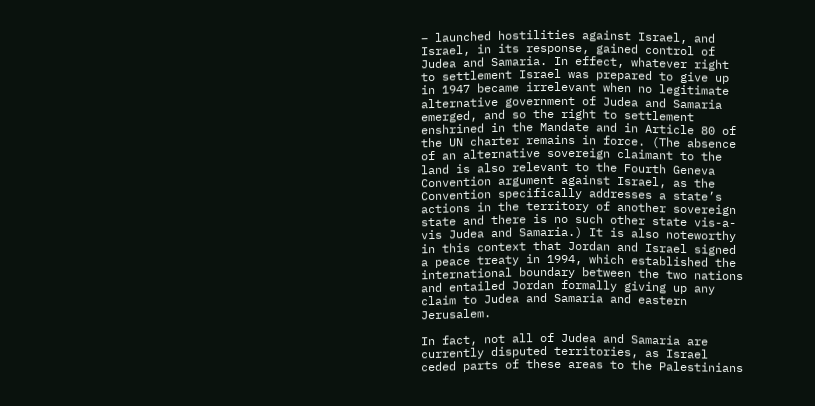– launched hostilities against Israel, and Israel, in its response, gained control of Judea and Samaria. In effect, whatever right to settlement Israel was prepared to give up in 1947 became irrelevant when no legitimate alternative government of Judea and Samaria emerged, and so the right to settlement enshrined in the Mandate and in Article 80 of the UN charter remains in force. (The absence of an alternative sovereign claimant to the land is also relevant to the Fourth Geneva Convention argument against Israel, as the Convention specifically addresses a state’s actions in the territory of another sovereign state and there is no such other state vis-a-vis Judea and Samaria.) It is also noteworthy in this context that Jordan and Israel signed a peace treaty in 1994, which established the international boundary between the two nations and entailed Jordan formally giving up any claim to Judea and Samaria and eastern Jerusalem.

In fact, not all of Judea and Samaria are currently disputed territories, as Israel ceded parts of these areas to the Palestinians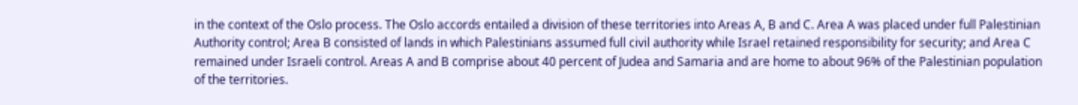in the context of the Oslo process. The Oslo accords entailed a division of these territories into Areas A, B and C. Area A was placed under full Palestinian Authority control; Area B consisted of lands in which Palestinians assumed full civil authority while Israel retained responsibility for security; and Area C remained under Israeli control. Areas A and B comprise about 40 percent of Judea and Samaria and are home to about 96% of the Palestinian population of the territories.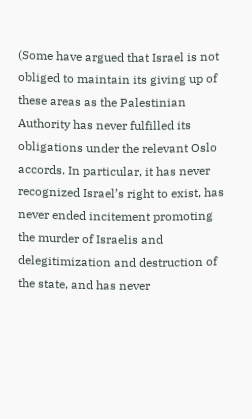(Some have argued that Israel is not obliged to maintain its giving up of these areas as the Palestinian Authority has never fulfilled its obligations under the relevant Oslo accords. In particular, it has never recognized Israel’s right to exist, has never ended incitement promoting the murder of Israelis and delegitimization and destruction of the state, and has never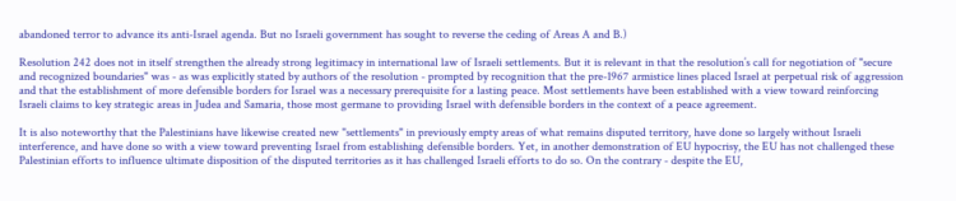abandoned terror to advance its anti-Israel agenda. But no Israeli government has sought to reverse the ceding of Areas A and B.)

Resolution 242 does not in itself strengthen the already strong legitimacy in international law of Israeli settlements. But it is relevant in that the resolution’s call for negotiation of "secure and recognized boundaries" was - as was explicitly stated by authors of the resolution - prompted by recognition that the pre-1967 armistice lines placed Israel at perpetual risk of aggression and that the establishment of more defensible borders for Israel was a necessary prerequisite for a lasting peace. Most settlements have been established with a view toward reinforcing Israeli claims to key strategic areas in Judea and Samaria, those most germane to providing Israel with defensible borders in the context of a peace agreement.

It is also noteworthy that the Palestinians have likewise created new "settlements" in previously empty areas of what remains disputed territory, have done so largely without Israeli interference, and have done so with a view toward preventing Israel from establishing defensible borders. Yet, in another demonstration of EU hypocrisy, the EU has not challenged these Palestinian efforts to influence ultimate disposition of the disputed territories as it has challenged Israeli efforts to do so. On the contrary - despite the EU,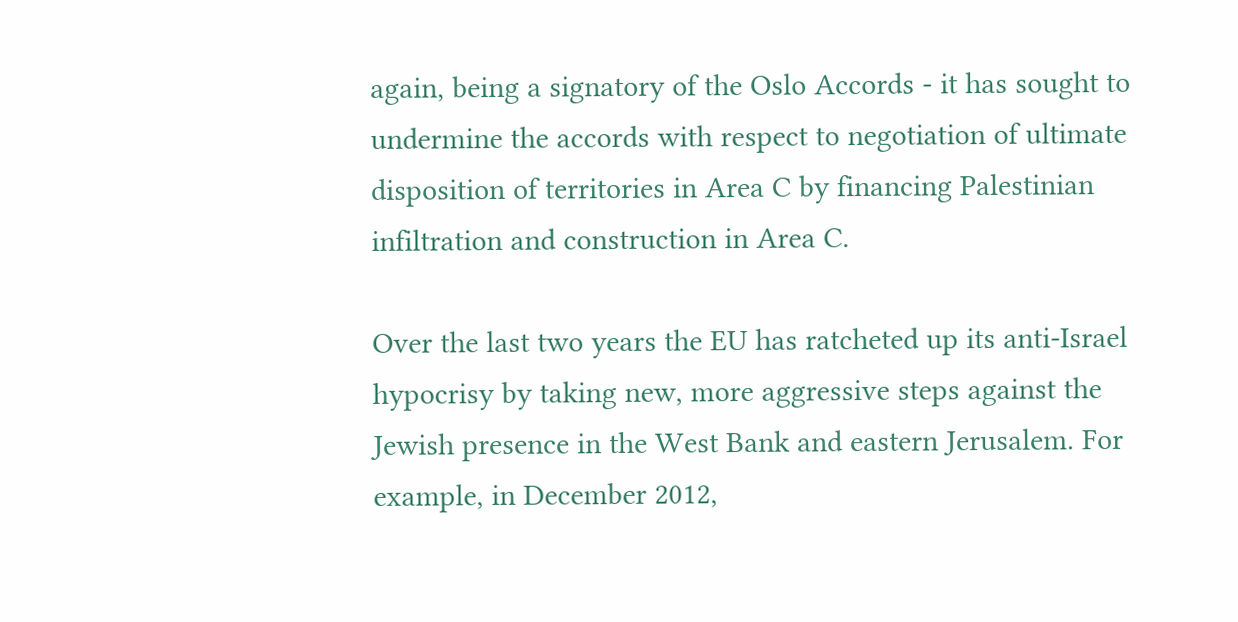again, being a signatory of the Oslo Accords - it has sought to undermine the accords with respect to negotiation of ultimate disposition of territories in Area C by financing Palestinian infiltration and construction in Area C.

Over the last two years the EU has ratcheted up its anti-Israel hypocrisy by taking new, more aggressive steps against the Jewish presence in the West Bank and eastern Jerusalem. For example, in December 2012,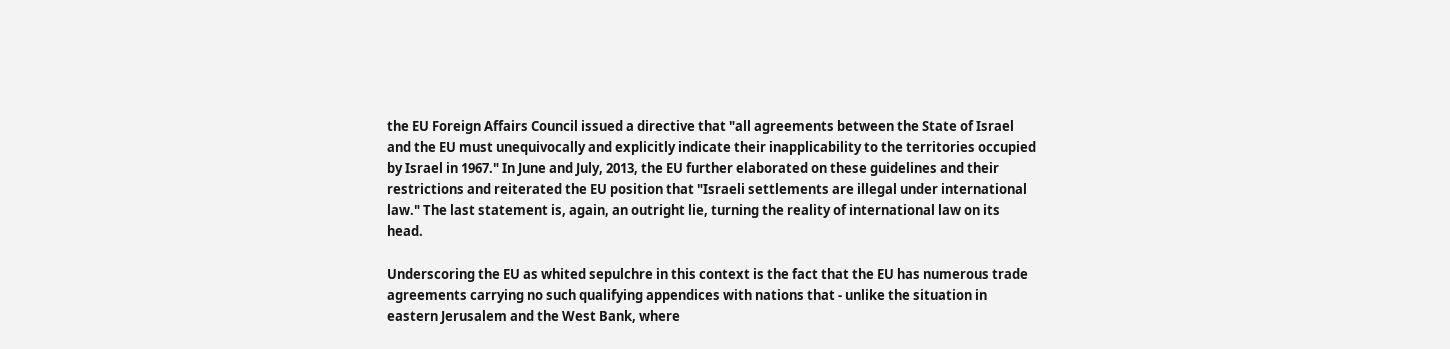the EU Foreign Affairs Council issued a directive that "all agreements between the State of Israel and the EU must unequivocally and explicitly indicate their inapplicability to the territories occupied by Israel in 1967." In June and July, 2013, the EU further elaborated on these guidelines and their restrictions and reiterated the EU position that "Israeli settlements are illegal under international law." The last statement is, again, an outright lie, turning the reality of international law on its head.

Underscoring the EU as whited sepulchre in this context is the fact that the EU has numerous trade agreements carrying no such qualifying appendices with nations that - unlike the situation in eastern Jerusalem and the West Bank, where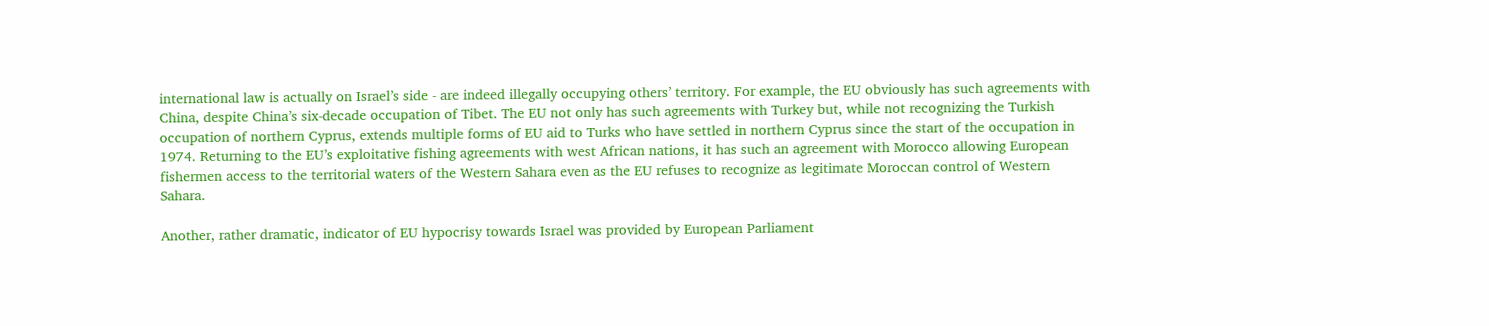international law is actually on Israel’s side - are indeed illegally occupying others’ territory. For example, the EU obviously has such agreements with China, despite China’s six-decade occupation of Tibet. The EU not only has such agreements with Turkey but, while not recognizing the Turkish occupation of northern Cyprus, extends multiple forms of EU aid to Turks who have settled in northern Cyprus since the start of the occupation in 1974. Returning to the EU’s exploitative fishing agreements with west African nations, it has such an agreement with Morocco allowing European fishermen access to the territorial waters of the Western Sahara even as the EU refuses to recognize as legitimate Moroccan control of Western Sahara.

Another, rather dramatic, indicator of EU hypocrisy towards Israel was provided by European Parliament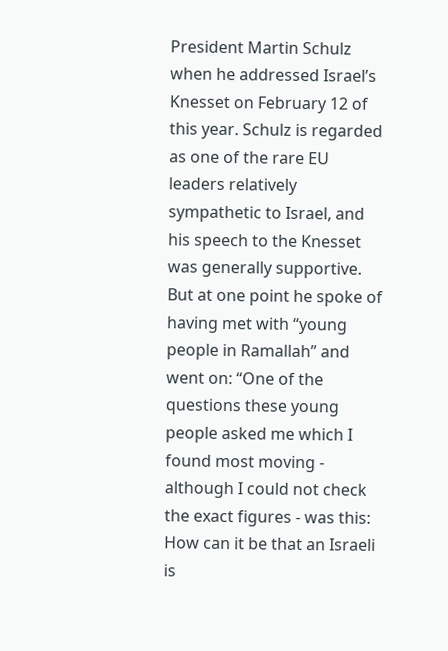President Martin Schulz when he addressed Israel’s Knesset on February 12 of this year. Schulz is regarded as one of the rare EU leaders relatively sympathetic to Israel, and his speech to the Knesset was generally supportive. But at one point he spoke of having met with “young people in Ramallah” and went on: “One of the questions these young people asked me which I found most moving - although I could not check the exact figures - was this: How can it be that an Israeli is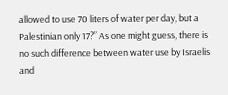allowed to use 70 liters of water per day, but a Palestinian only 17?” As one might guess, there is no such difference between water use by Israelis and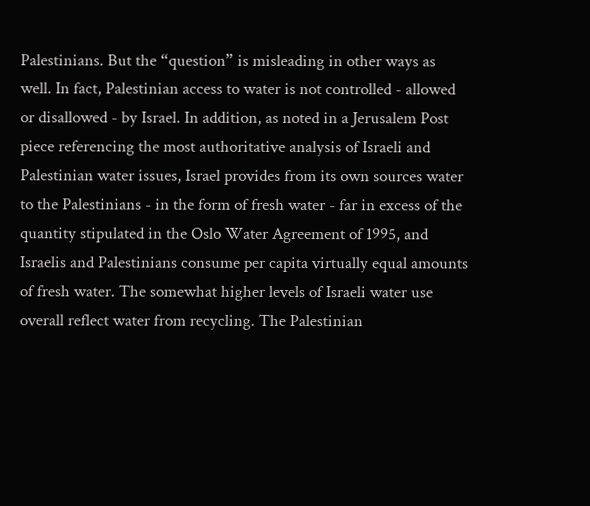Palestinians. But the “question” is misleading in other ways as well. In fact, Palestinian access to water is not controlled - allowed or disallowed - by Israel. In addition, as noted in a Jerusalem Post piece referencing the most authoritative analysis of Israeli and Palestinian water issues, Israel provides from its own sources water to the Palestinians - in the form of fresh water - far in excess of the quantity stipulated in the Oslo Water Agreement of 1995, and Israelis and Palestinians consume per capita virtually equal amounts of fresh water. The somewhat higher levels of Israeli water use overall reflect water from recycling. The Palestinian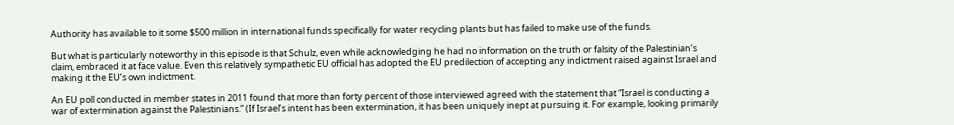Authority has available to it some $500 million in international funds specifically for water recycling plants but has failed to make use of the funds.

But what is particularly noteworthy in this episode is that Schulz, even while acknowledging he had no information on the truth or falsity of the Palestinian’s claim, embraced it at face value. Even this relatively sympathetic EU official has adopted the EU predilection of accepting any indictment raised against Israel and making it the EU’s own indictment.

An EU poll conducted in member states in 2011 found that more than forty percent of those interviewed agreed with the statement that “Israel is conducting a war of extermination against the Palestinians.” (If Israel’s intent has been extermination, it has been uniquely inept at pursuing it. For example, looking primarily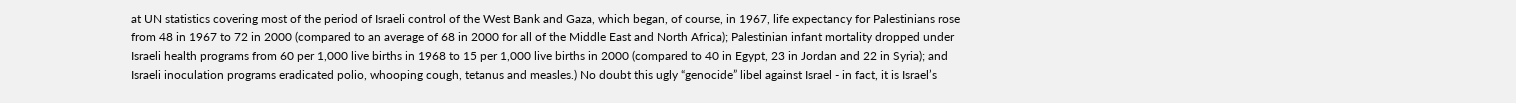at UN statistics covering most of the period of Israeli control of the West Bank and Gaza, which began, of course, in 1967, life expectancy for Palestinians rose from 48 in 1967 to 72 in 2000 (compared to an average of 68 in 2000 for all of the Middle East and North Africa); Palestinian infant mortality dropped under Israeli health programs from 60 per 1,000 live births in 1968 to 15 per 1,000 live births in 2000 (compared to 40 in Egypt, 23 in Jordan and 22 in Syria); and Israeli inoculation programs eradicated polio, whooping cough, tetanus and measles.) No doubt this ugly “genocide” libel against Israel - in fact, it is Israel’s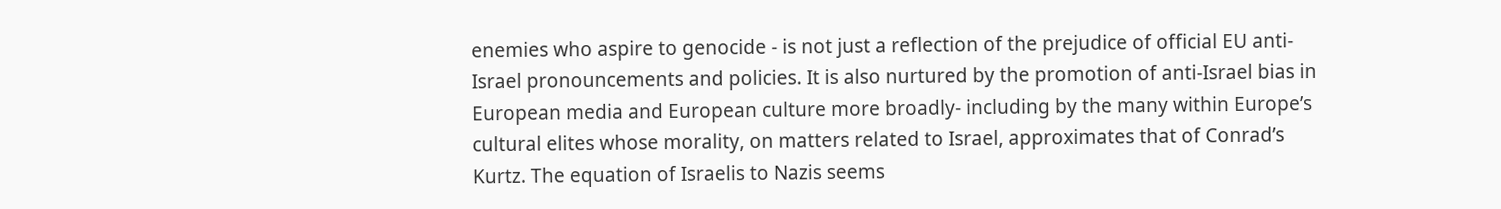enemies who aspire to genocide - is not just a reflection of the prejudice of official EU anti-Israel pronouncements and policies. It is also nurtured by the promotion of anti-Israel bias in European media and European culture more broadly- including by the many within Europe’s cultural elites whose morality, on matters related to Israel, approximates that of Conrad’s Kurtz. The equation of Israelis to Nazis seems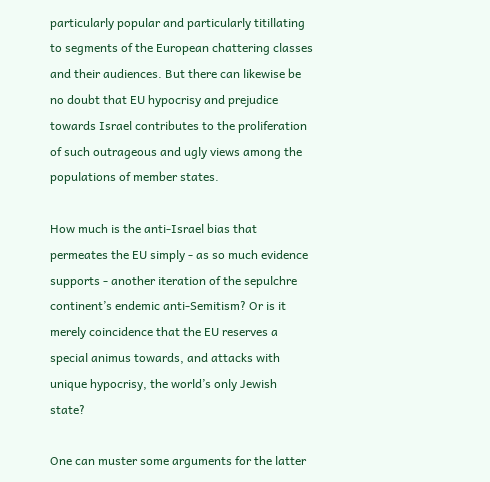particularly popular and particularly titillating to segments of the European chattering classes and their audiences. But there can likewise be no doubt that EU hypocrisy and prejudice towards Israel contributes to the proliferation of such outrageous and ugly views among the populations of member states.

How much is the anti-Israel bias that permeates the EU simply - as so much evidence supports - another iteration of the sepulchre continent’s endemic anti-Semitism? Or is it merely coincidence that the EU reserves a special animus towards, and attacks with unique hypocrisy, the world’s only Jewish state?

One can muster some arguments for the latter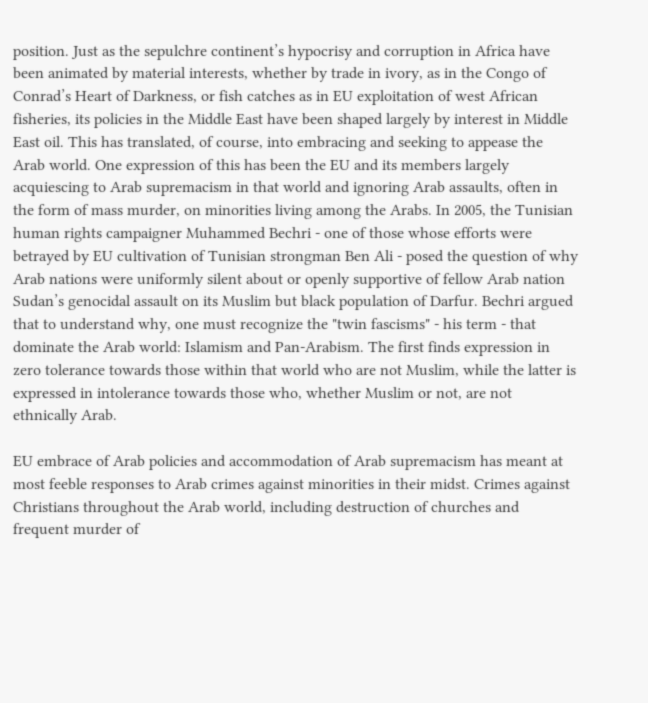position. Just as the sepulchre continent’s hypocrisy and corruption in Africa have been animated by material interests, whether by trade in ivory, as in the Congo of Conrad’s Heart of Darkness, or fish catches as in EU exploitation of west African fisheries, its policies in the Middle East have been shaped largely by interest in Middle East oil. This has translated, of course, into embracing and seeking to appease the Arab world. One expression of this has been the EU and its members largely acquiescing to Arab supremacism in that world and ignoring Arab assaults, often in the form of mass murder, on minorities living among the Arabs. In 2005, the Tunisian human rights campaigner Muhammed Bechri - one of those whose efforts were betrayed by EU cultivation of Tunisian strongman Ben Ali - posed the question of why Arab nations were uniformly silent about or openly supportive of fellow Arab nation Sudan’s genocidal assault on its Muslim but black population of Darfur. Bechri argued that to understand why, one must recognize the "twin fascisms" - his term - that dominate the Arab world: Islamism and Pan-Arabism. The first finds expression in zero tolerance towards those within that world who are not Muslim, while the latter is expressed in intolerance towards those who, whether Muslim or not, are not ethnically Arab.

EU embrace of Arab policies and accommodation of Arab supremacism has meant at most feeble responses to Arab crimes against minorities in their midst. Crimes against Christians throughout the Arab world, including destruction of churches and frequent murder of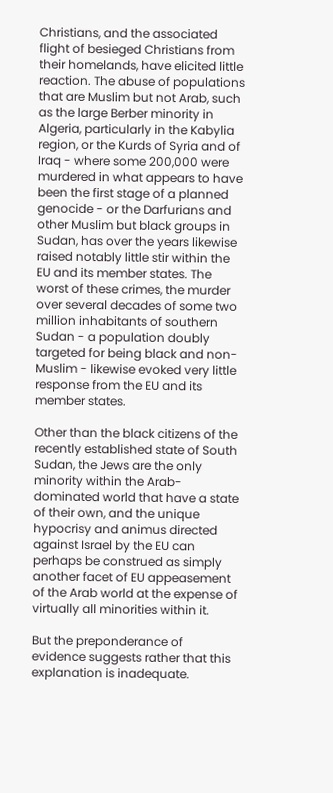Christians, and the associated flight of besieged Christians from their homelands, have elicited little reaction. The abuse of populations that are Muslim but not Arab, such as the large Berber minority in Algeria, particularly in the Kabylia region, or the Kurds of Syria and of Iraq - where some 200,000 were murdered in what appears to have been the first stage of a planned genocide - or the Darfurians and other Muslim but black groups in Sudan, has over the years likewise raised notably little stir within the EU and its member states. The worst of these crimes, the murder over several decades of some two million inhabitants of southern Sudan - a population doubly targeted for being black and non-Muslim - likewise evoked very little response from the EU and its member states.

Other than the black citizens of the recently established state of South Sudan, the Jews are the only minority within the Arab-dominated world that have a state of their own, and the unique hypocrisy and animus directed against Israel by the EU can perhaps be construed as simply another facet of EU appeasement of the Arab world at the expense of virtually all minorities within it.

But the preponderance of evidence suggests rather that this explanation is inadequate.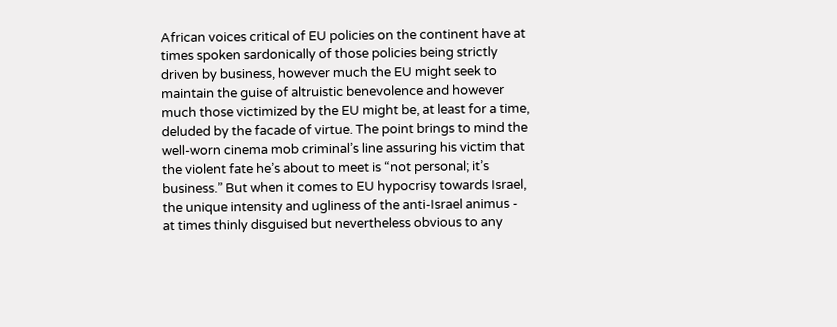African voices critical of EU policies on the continent have at times spoken sardonically of those policies being strictly driven by business, however much the EU might seek to maintain the guise of altruistic benevolence and however much those victimized by the EU might be, at least for a time, deluded by the facade of virtue. The point brings to mind the well-worn cinema mob criminal’s line assuring his victim that the violent fate he’s about to meet is “not personal; it’s business.” But when it comes to EU hypocrisy towards Israel, the unique intensity and ugliness of the anti-Israel animus - at times thinly disguised but nevertheless obvious to any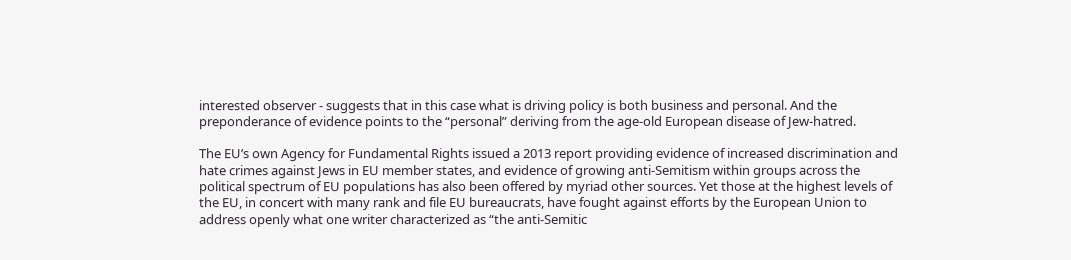interested observer - suggests that in this case what is driving policy is both business and personal. And the preponderance of evidence points to the “personal” deriving from the age-old European disease of Jew-hatred.

The EU’s own Agency for Fundamental Rights issued a 2013 report providing evidence of increased discrimination and hate crimes against Jews in EU member states, and evidence of growing anti-Semitism within groups across the political spectrum of EU populations has also been offered by myriad other sources. Yet those at the highest levels of the EU, in concert with many rank and file EU bureaucrats, have fought against efforts by the European Union to address openly what one writer characterized as “the anti-Semitic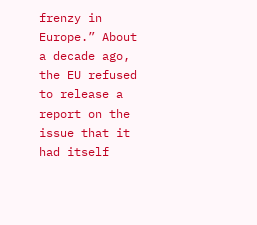frenzy in Europe.” About a decade ago, the EU refused to release a report on the issue that it had itself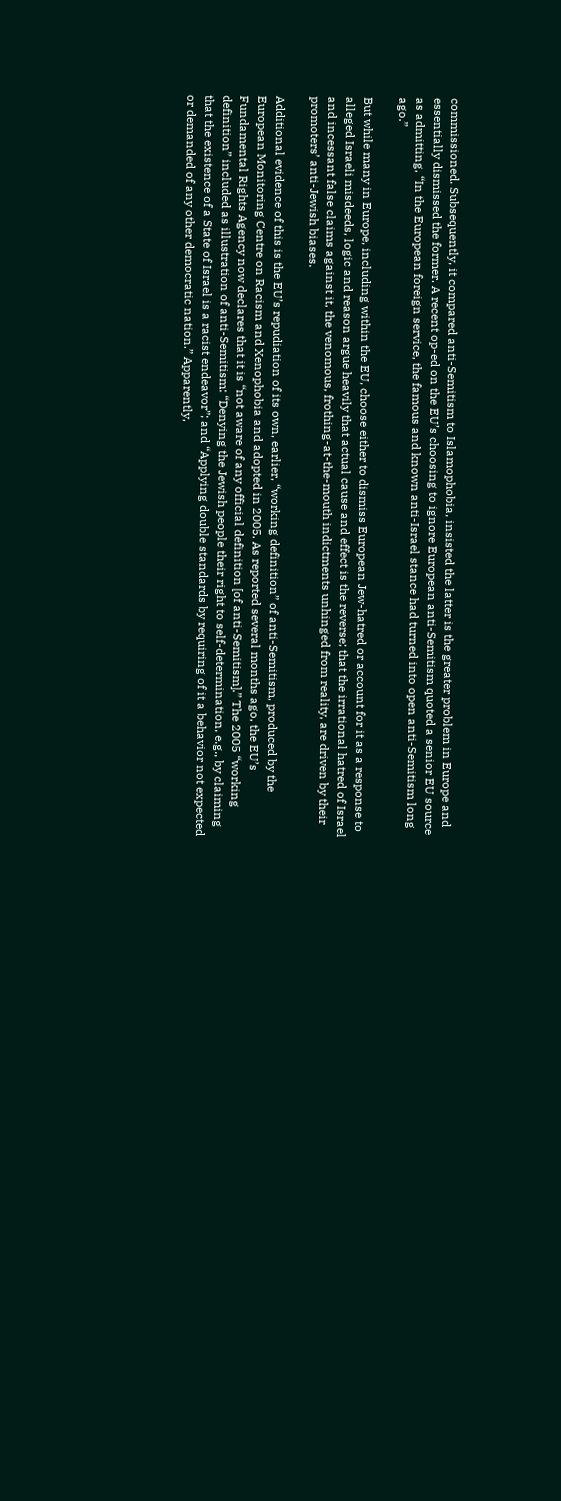commissioned. Subsequently, it compared anti-Semitism to Islamophobia, insisted the latter is the greater problem in Europe and essentially dismissed the former. A recent op-ed on the EU’s choosing to ignore European anti-Semitism quoted a senior EU source as admitting, “In the European foreign service, the famous and known anti-Israel stance had turned into open anti-Semitism long ago.”

But while many in Europe, including within the EU, choose either to dismiss European Jew-hatred or account for it as a response to alleged Israeli misdeeds, logic and reason argue heavily that actual cause and effect is the reverse; that the irrational hatred of Israel and incessant false claims against it, the venomous, frothing-at-the-mouth indictments unhinged from reality, are driven by their promoters’ anti-Jewish biases.

Additional evidence of this is the EU’s repudiation of its own, earlier, “working definition” of anti-Semitism, produced by the European Monitoring Centre on Racism and Xenophobia and adopted in 2005. As reported several months ago, the EU’s Fundamental Rights Agency now declares that it is “not aware of any official definition [of anti-Semitism].” The 2005 “working definition” included as illustration of anti-Semitism: “Denying the Jewish people their right to self-determination, e.g., by claiming that the existence of a State of Israel is a racist endeavor”; and “Applying double standards by requiring of it a behavior not expected or demanded of any other democratic nation.” Apparently,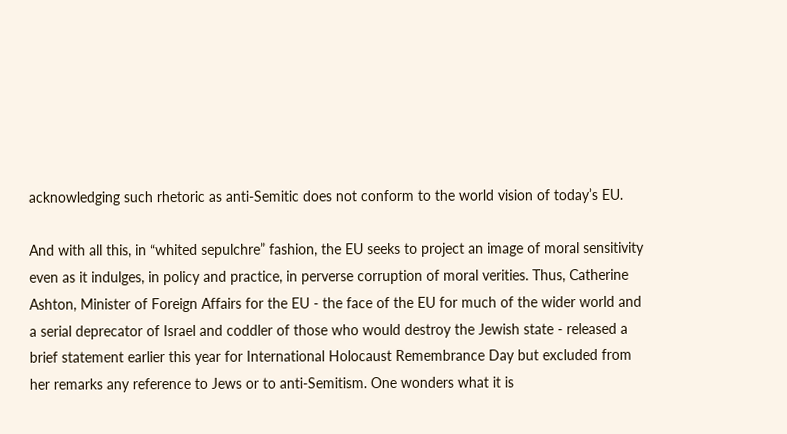acknowledging such rhetoric as anti-Semitic does not conform to the world vision of today’s EU.

And with all this, in “whited sepulchre” fashion, the EU seeks to project an image of moral sensitivity even as it indulges, in policy and practice, in perverse corruption of moral verities. Thus, Catherine Ashton, Minister of Foreign Affairs for the EU - the face of the EU for much of the wider world and a serial deprecator of Israel and coddler of those who would destroy the Jewish state - released a brief statement earlier this year for International Holocaust Remembrance Day but excluded from her remarks any reference to Jews or to anti-Semitism. One wonders what it is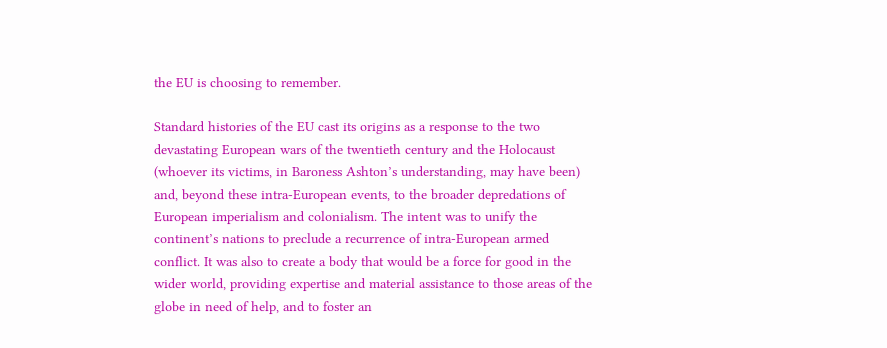the EU is choosing to remember.

Standard histories of the EU cast its origins as a response to the two devastating European wars of the twentieth century and the Holocaust (whoever its victims, in Baroness Ashton’s understanding, may have been) and, beyond these intra-European events, to the broader depredations of European imperialism and colonialism. The intent was to unify the continent’s nations to preclude a recurrence of intra-European armed conflict. It was also to create a body that would be a force for good in the wider world, providing expertise and material assistance to those areas of the globe in need of help, and to foster an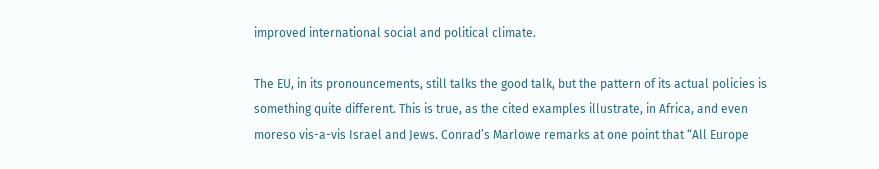improved international social and political climate.

The EU, in its pronouncements, still talks the good talk, but the pattern of its actual policies is something quite different. This is true, as the cited examples illustrate, in Africa, and even moreso vis-a-vis Israel and Jews. Conrad’s Marlowe remarks at one point that “All Europe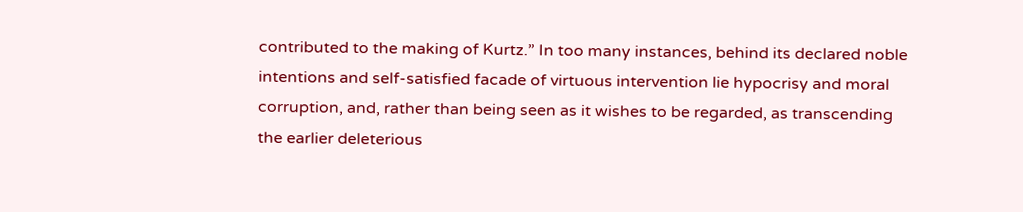contributed to the making of Kurtz.” In too many instances, behind its declared noble intentions and self-satisfied facade of virtuous intervention lie hypocrisy and moral corruption, and, rather than being seen as it wishes to be regarded, as transcending the earlier deleterious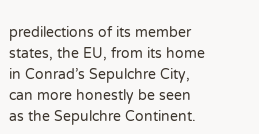predilections of its member states, the EU, from its home in Conrad’s Sepulchre City, can more honestly be seen as the Sepulchre Continent.